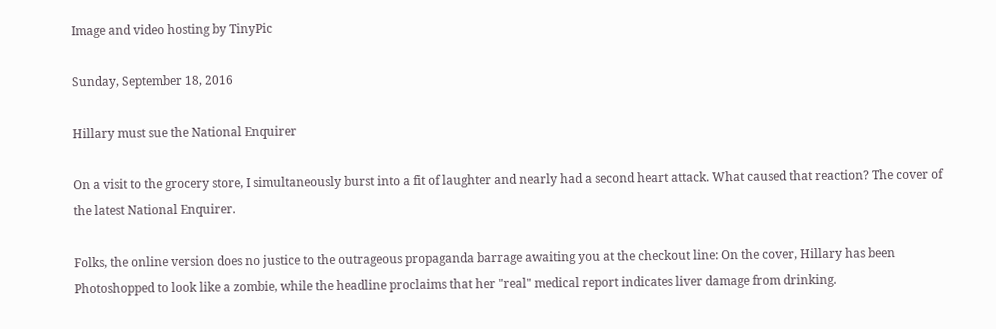Image and video hosting by TinyPic

Sunday, September 18, 2016

Hillary must sue the National Enquirer

On a visit to the grocery store, I simultaneously burst into a fit of laughter and nearly had a second heart attack. What caused that reaction? The cover of the latest National Enquirer.

Folks, the online version does no justice to the outrageous propaganda barrage awaiting you at the checkout line: On the cover, Hillary has been Photoshopped to look like a zombie, while the headline proclaims that her "real" medical report indicates liver damage from drinking.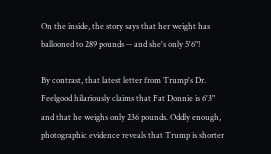On the inside, the story says that her weight has ballooned to 289 pounds -- and she's only 5'6"!

By contrast, that latest letter from Trump's Dr. Feelgood hilariously claims that Fat Donnie is 6'3" and that he weighs only 236 pounds. Oddly enough, photographic evidence reveals that Trump is shorter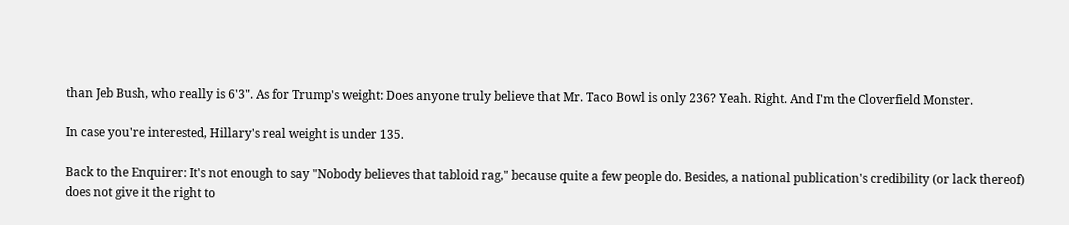than Jeb Bush, who really is 6'3". As for Trump's weight: Does anyone truly believe that Mr. Taco Bowl is only 236? Yeah. Right. And I'm the Cloverfield Monster.

In case you're interested, Hillary's real weight is under 135.

Back to the Enquirer: It's not enough to say "Nobody believes that tabloid rag," because quite a few people do. Besides, a national publication's credibility (or lack thereof) does not give it the right to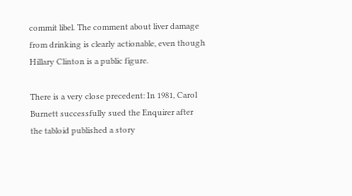commit libel. The comment about liver damage from drinking is clearly actionable, even though Hillary Clinton is a public figure.

There is a very close precedent: In 1981, Carol Burnett successfully sued the Enquirer after the tabloid published a story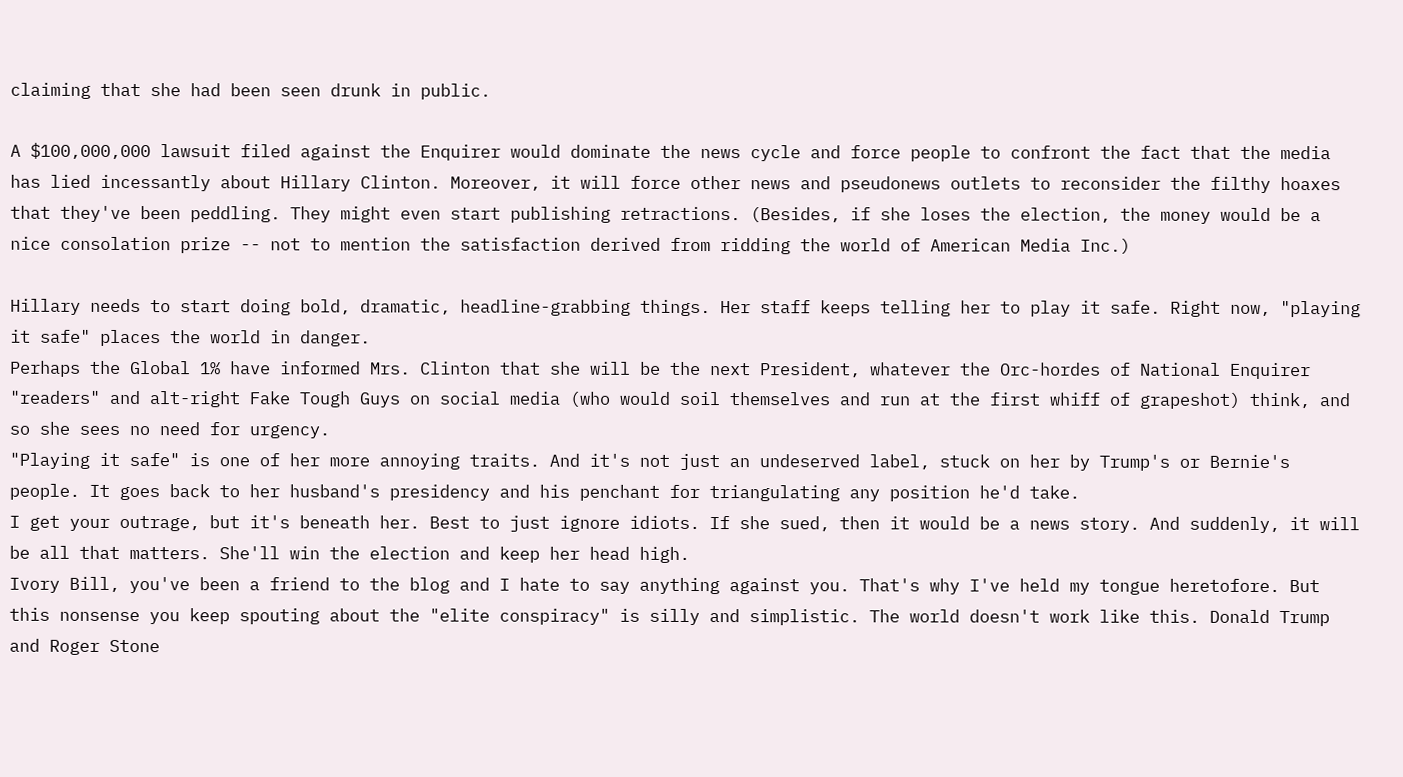claiming that she had been seen drunk in public.

A $100,000,000 lawsuit filed against the Enquirer would dominate the news cycle and force people to confront the fact that the media has lied incessantly about Hillary Clinton. Moreover, it will force other news and pseudonews outlets to reconsider the filthy hoaxes that they've been peddling. They might even start publishing retractions. (Besides, if she loses the election, the money would be a nice consolation prize -- not to mention the satisfaction derived from ridding the world of American Media Inc.)

Hillary needs to start doing bold, dramatic, headline-grabbing things. Her staff keeps telling her to play it safe. Right now, "playing it safe" places the world in danger.
Perhaps the Global 1% have informed Mrs. Clinton that she will be the next President, whatever the Orc-hordes of National Enquirer "readers" and alt-right Fake Tough Guys on social media (who would soil themselves and run at the first whiff of grapeshot) think, and so she sees no need for urgency.
"Playing it safe" is one of her more annoying traits. And it's not just an undeserved label, stuck on her by Trump's or Bernie's people. It goes back to her husband's presidency and his penchant for triangulating any position he'd take.
I get your outrage, but it's beneath her. Best to just ignore idiots. If she sued, then it would be a news story. And suddenly, it will be all that matters. She'll win the election and keep her head high.
Ivory Bill, you've been a friend to the blog and I hate to say anything against you. That's why I've held my tongue heretofore. But this nonsense you keep spouting about the "elite conspiracy" is silly and simplistic. The world doesn't work like this. Donald Trump and Roger Stone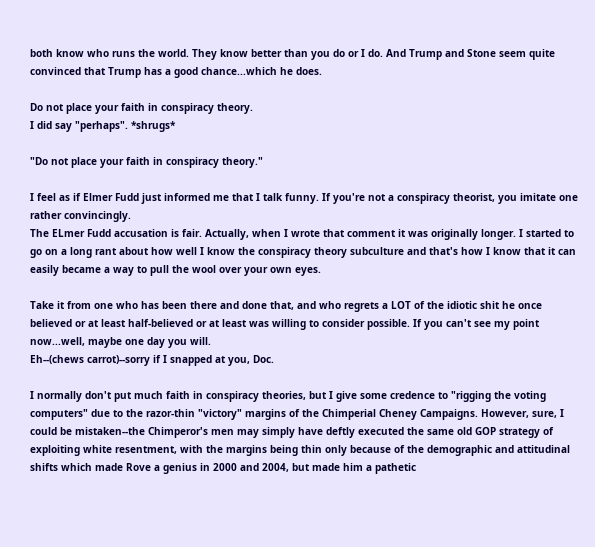both know who runs the world. They know better than you do or I do. And Trump and Stone seem quite convinced that Trump has a good chance...which he does.

Do not place your faith in conspiracy theory.
I did say "perhaps". *shrugs*

"Do not place your faith in conspiracy theory."

I feel as if Elmer Fudd just informed me that I talk funny. If you're not a conspiracy theorist, you imitate one rather convincingly.
The ELmer Fudd accusation is fair. Actually, when I wrote that comment it was originally longer. I started to go on a long rant about how well I know the conspiracy theory subculture and that's how I know that it can easily became a way to pull the wool over your own eyes.

Take it from one who has been there and done that, and who regrets a LOT of the idiotic shit he once believed or at least half-believed or at least was willing to consider possible. If you can't see my point now...well, maybe one day you will.
Eh--(chews carrot)--sorry if I snapped at you, Doc.

I normally don't put much faith in conspiracy theories, but I give some credence to "rigging the voting computers" due to the razor-thin "victory" margins of the Chimperial Cheney Campaigns. However, sure, I could be mistaken--the Chimperor's men may simply have deftly executed the same old GOP strategy of exploiting white resentment, with the margins being thin only because of the demographic and attitudinal shifts which made Rove a genius in 2000 and 2004, but made him a pathetic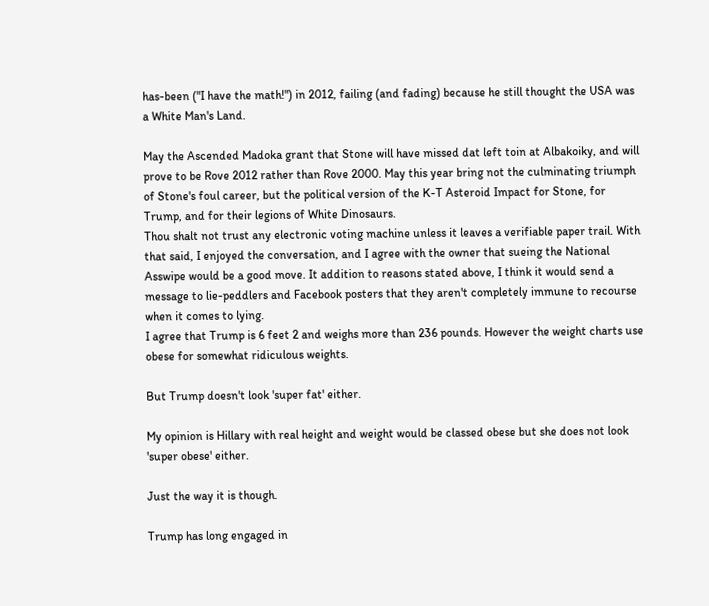has-been ("I have the math!") in 2012, failing (and fading) because he still thought the USA was a White Man's Land.

May the Ascended Madoka grant that Stone will have missed dat left toin at Albakoiky, and will prove to be Rove 2012 rather than Rove 2000. May this year bring not the culminating triumph of Stone's foul career, but the political version of the K-T Asteroid Impact for Stone, for Trump, and for their legions of White Dinosaurs.
Thou shalt not trust any electronic voting machine unless it leaves a verifiable paper trail. With that said, I enjoyed the conversation, and I agree with the owner that sueing the National Asswipe would be a good move. It addition to reasons stated above, I think it would send a message to lie-peddlers and Facebook posters that they aren't completely immune to recourse when it comes to lying.
I agree that Trump is 6 feet 2 and weighs more than 236 pounds. However the weight charts use obese for somewhat ridiculous weights.

But Trump doesn't look 'super fat' either.

My opinion is Hillary with real height and weight would be classed obese but she does not look 'super obese' either.

Just the way it is though.

Trump has long engaged in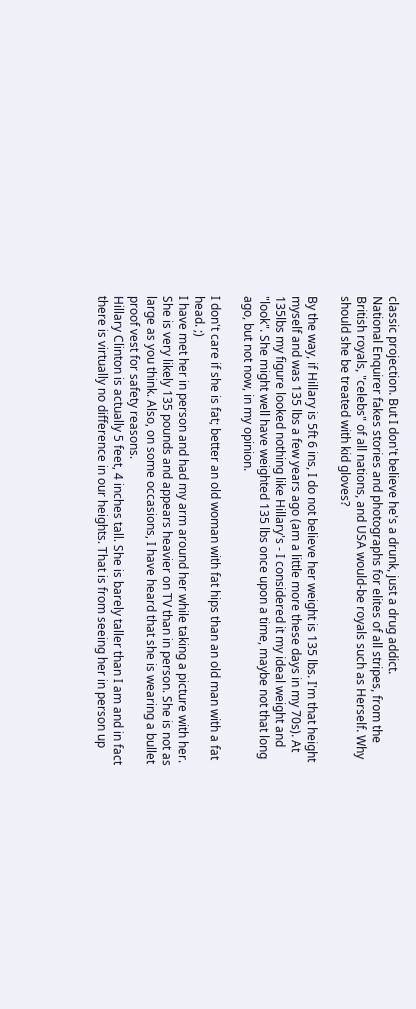classic projection. But I don't believe he's a drunk, just a drug addict.
National Enquirer fakes stories and photographs for elites of all stripes, from the British royals, "celebs" of all nations, and USA would-be royals such as Herself. Why should she be treated with kid gloves?

By the way, if Hillary is 5ft 6 ins, I do not believe her weight is 135 lbs. I'm that height myself and was 135 lbs a few years ago (am a little more these days in my 70s). At 135lbs my figure looked nothing like Hillary's - I considered it my ideal weight and "look". She might well have weighted 135 lbs once upon a time, maybe not that long ago, but not now, in my opinion.

I don't care if she is fat; better an old woman with fat hips than an old man with a fat head. ;)
I have met her in person and had my arm around her while taking a picture with her. She is very likely 135 pounds and appears heavier on TV than in person. She is not as large as you think. Also, on some occasions, I have heard that she is wearing a bullet proof vest for safety reasons.
Hillary Clinton is actually 5 feet, 4 inches tall. She is barely taller than I am and in fact there is virtually no difference in our heights. That is from seeing her in person up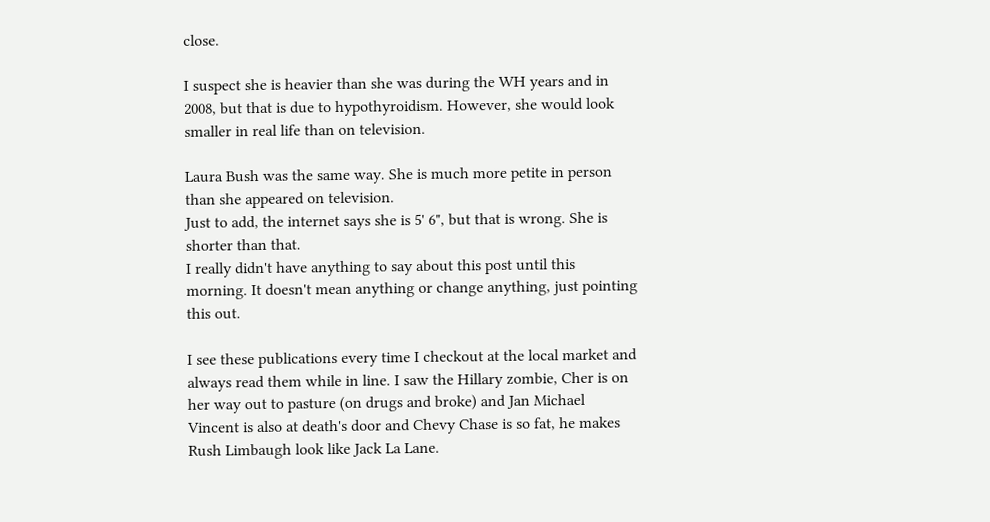close.

I suspect she is heavier than she was during the WH years and in 2008, but that is due to hypothyroidism. However, she would look smaller in real life than on television.

Laura Bush was the same way. She is much more petite in person than she appeared on television.
Just to add, the internet says she is 5' 6", but that is wrong. She is shorter than that.
I really didn't have anything to say about this post until this morning. It doesn't mean anything or change anything, just pointing this out.

I see these publications every time I checkout at the local market and always read them while in line. I saw the Hillary zombie, Cher is on her way out to pasture (on drugs and broke) and Jan Michael Vincent is also at death's door and Chevy Chase is so fat, he makes Rush Limbaugh look like Jack La Lane.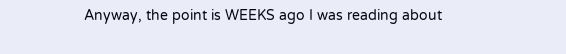Anyway, the point is WEEKS ago I was reading about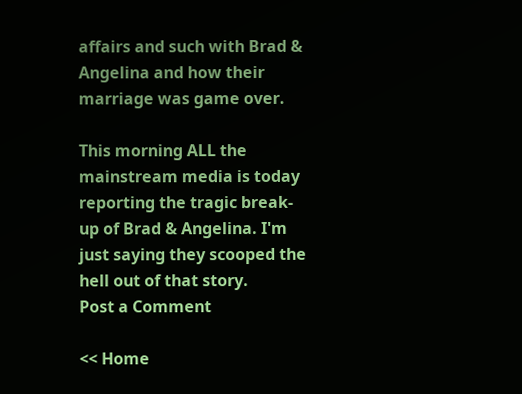affairs and such with Brad & Angelina and how their marriage was game over.

This morning ALL the mainstream media is today reporting the tragic break-up of Brad & Angelina. I'm just saying they scooped the hell out of that story.
Post a Comment

<< Home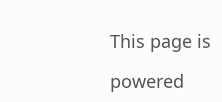This page is

powered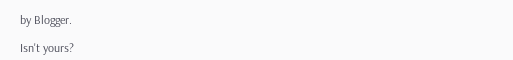by Blogger.

Isn't yours?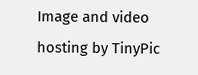Image and video hosting by TinyPic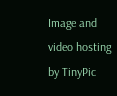Image and video hosting by TinyPic